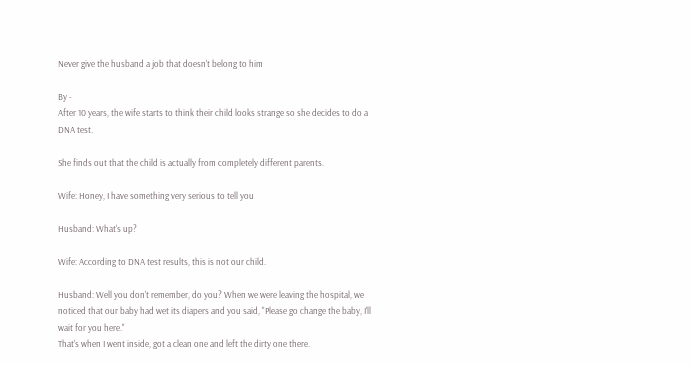Never give the husband a job that doesn't belong to him

By -
After 10 years, the wife starts to think their child looks strange so she decides to do a DNA test.

She finds out that the child is actually from completely different parents.

Wife: Honey, I have something very serious to tell you

Husband: What's up?

Wife: According to DNA test results, this is not our child.

Husband: Well you don't remember, do you? When we were leaving the hospital, we noticed that our baby had wet its diapers and you said, "Please go change the baby, I'll wait for you here."
That's when I went inside, got a clean one and left the dirty one there.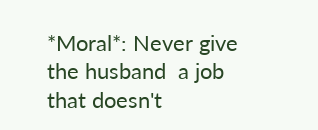*Moral*: Never give the husband  a job that doesn't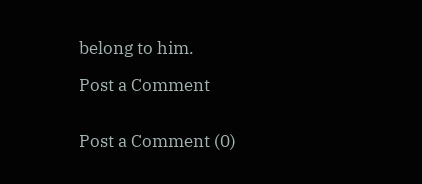belong to him.

Post a Comment


Post a Comment (0)